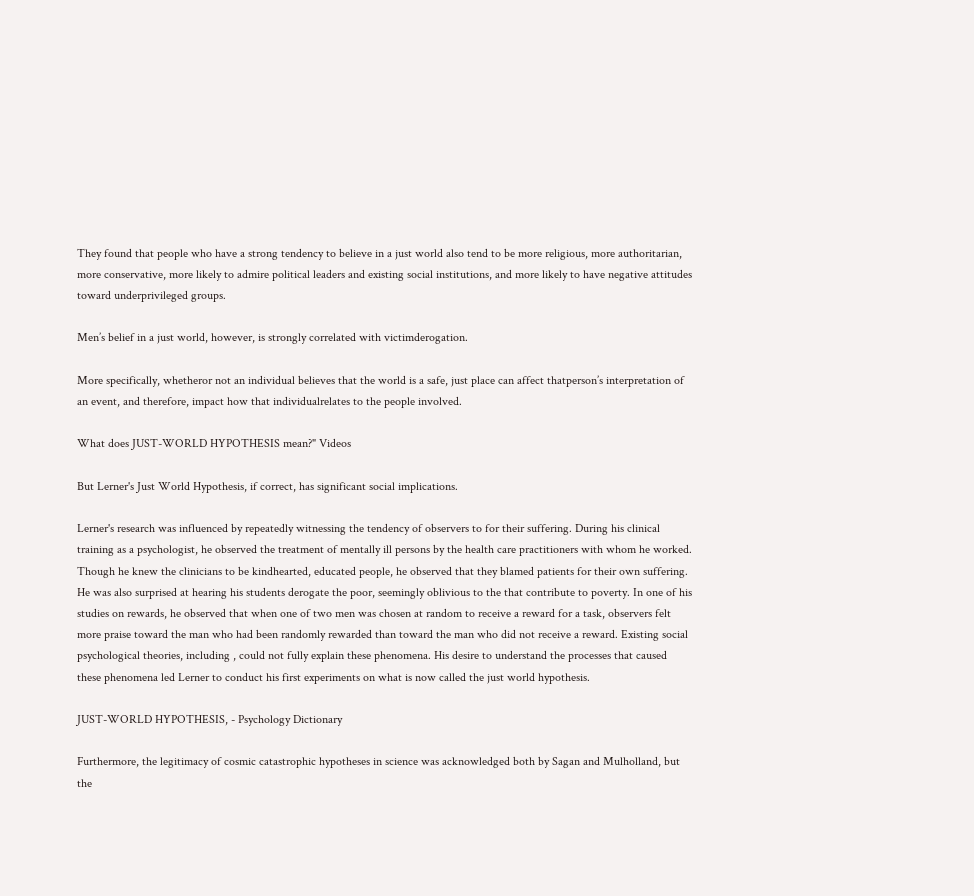They found that people who have a strong tendency to believe in a just world also tend to be more religious, more authoritarian, more conservative, more likely to admire political leaders and existing social institutions, and more likely to have negative attitudes toward underprivileged groups.

Men’s belief in a just world, however, is strongly correlated with victimderogation.

More specifically, whetheror not an individual believes that the world is a safe, just place can affect thatperson’s interpretation of an event, and therefore, impact how that individualrelates to the people involved.

What does JUST-WORLD HYPOTHESIS mean?" Videos

But Lerner's Just World Hypothesis, if correct, has significant social implications.

Lerner's research was influenced by repeatedly witnessing the tendency of observers to for their suffering. During his clinical training as a psychologist, he observed the treatment of mentally ill persons by the health care practitioners with whom he worked. Though he knew the clinicians to be kindhearted, educated people, he observed that they blamed patients for their own suffering. He was also surprised at hearing his students derogate the poor, seemingly oblivious to the that contribute to poverty. In one of his studies on rewards, he observed that when one of two men was chosen at random to receive a reward for a task, observers felt more praise toward the man who had been randomly rewarded than toward the man who did not receive a reward. Existing social psychological theories, including , could not fully explain these phenomena. His desire to understand the processes that caused these phenomena led Lerner to conduct his first experiments on what is now called the just world hypothesis.

JUST-WORLD HYPOTHESIS, - Psychology Dictionary

Furthermore, the legitimacy of cosmic catastrophic hypotheses in science was acknowledged both by Sagan and Mulholland, but the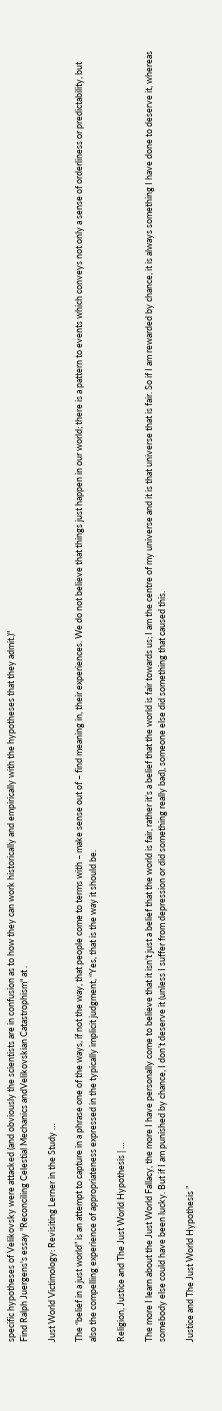specific hypotheses of Velikovsky were attacked (and obviously the scientists are in confusion as to how they can work historically and empirically with the hypotheses that they admit.)"
Find Ralph Juergens's essay "Reconciling Celestial Mechanics andVelikovskian Catastrophism" at .

Just World Victimology: Revisiting Lerner in the Study …

The “belief in a just world” is an attempt to capture in a phrase one of the ways, if not the way, that people come to terms with – make sense out of – find meaning in, their experiences. We do not believe that things just happen in our world; there is a pattern to events which conveys not only a sense of orderliness or predictability, but also the compelling experience of appropriateness expressed in the typically implicit judgment, “Yes, that is the way it should be.

Religion, Justice and The Just World Hypothesis | …

The more I learn about the Just World Fallacy, the more I have personally come to believe that it isn’t just a belief that the world is fair, rather it’s a belief that the world is fair towards us; I am the centre of my universe and it is that universe that is fair. So if I am rewarded by chance, it is always something I have done to deserve it, whereas somebody else could have been lucky. But if I am punished by chance, I don’t deserve it (unless I suffer from depression or did something really bad), someone else did something that caused this.

Justice and The Just World Hypothesis ”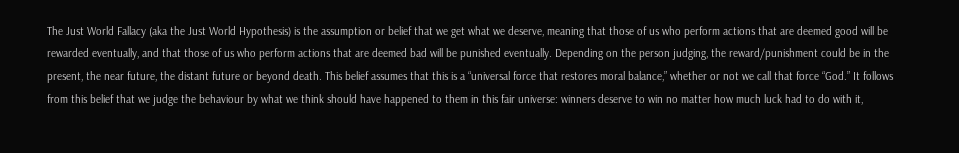The Just World Fallacy (aka the Just World Hypothesis) is the assumption or belief that we get what we deserve, meaning that those of us who perform actions that are deemed good will be rewarded eventually, and that those of us who perform actions that are deemed bad will be punished eventually. Depending on the person judging, the reward/punishment could be in the present, the near future, the distant future or beyond death. This belief assumes that this is a “universal force that restores moral balance,” whether or not we call that force “God.” It follows from this belief that we judge the behaviour by what we think should have happened to them in this fair universe: winners deserve to win no matter how much luck had to do with it,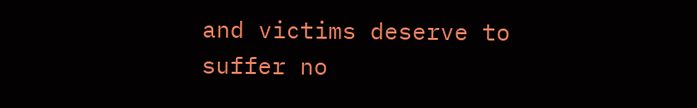and victims deserve to suffer no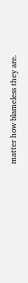matter how blameless they are.